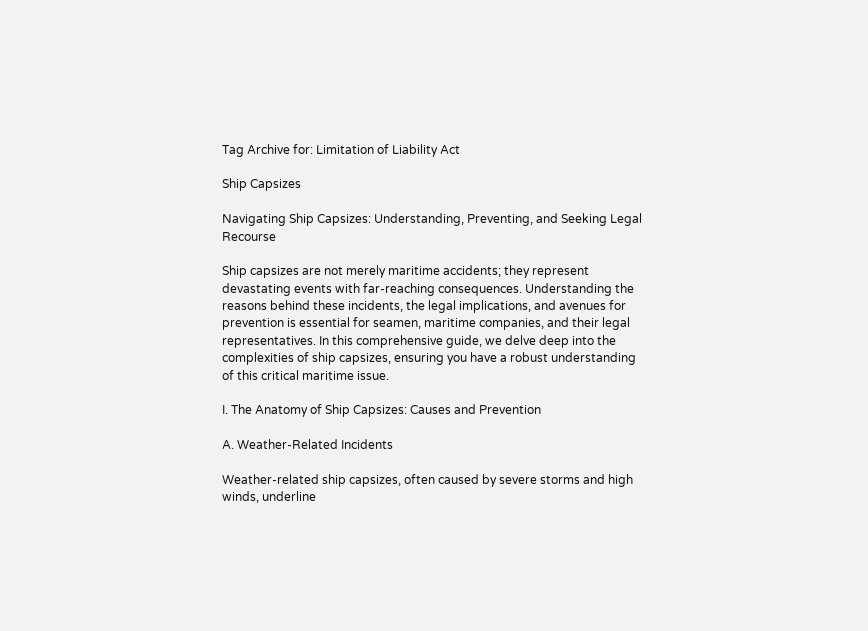Tag Archive for: Limitation of Liability Act

Ship Capsizes

Navigating Ship Capsizes: Understanding, Preventing, and Seeking Legal Recourse

Ship capsizes are not merely maritime accidents; they represent devastating events with far-reaching consequences. Understanding the reasons behind these incidents, the legal implications, and avenues for prevention is essential for seamen, maritime companies, and their legal representatives. In this comprehensive guide, we delve deep into the complexities of ship capsizes, ensuring you have a robust understanding of this critical maritime issue.

I. The Anatomy of Ship Capsizes: Causes and Prevention

A. Weather-Related Incidents

Weather-related ship capsizes, often caused by severe storms and high winds, underline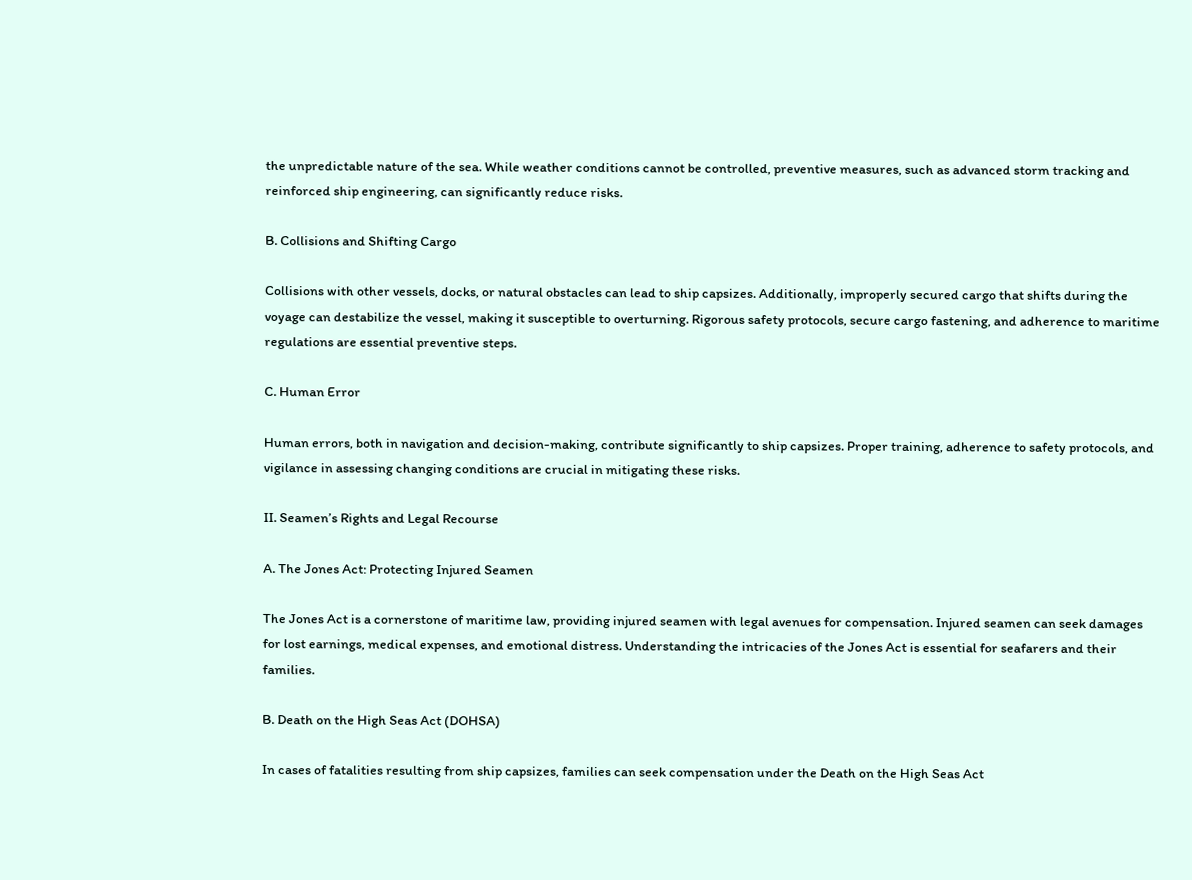the unpredictable nature of the sea. While weather conditions cannot be controlled, preventive measures, such as advanced storm tracking and reinforced ship engineering, can significantly reduce risks.

B. Collisions and Shifting Cargo

Collisions with other vessels, docks, or natural obstacles can lead to ship capsizes. Additionally, improperly secured cargo that shifts during the voyage can destabilize the vessel, making it susceptible to overturning. Rigorous safety protocols, secure cargo fastening, and adherence to maritime regulations are essential preventive steps.

C. Human Error

Human errors, both in navigation and decision-making, contribute significantly to ship capsizes. Proper training, adherence to safety protocols, and vigilance in assessing changing conditions are crucial in mitigating these risks.

II. Seamen’s Rights and Legal Recourse

A. The Jones Act: Protecting Injured Seamen

The Jones Act is a cornerstone of maritime law, providing injured seamen with legal avenues for compensation. Injured seamen can seek damages for lost earnings, medical expenses, and emotional distress. Understanding the intricacies of the Jones Act is essential for seafarers and their families.

B. Death on the High Seas Act (DOHSA)

In cases of fatalities resulting from ship capsizes, families can seek compensation under the Death on the High Seas Act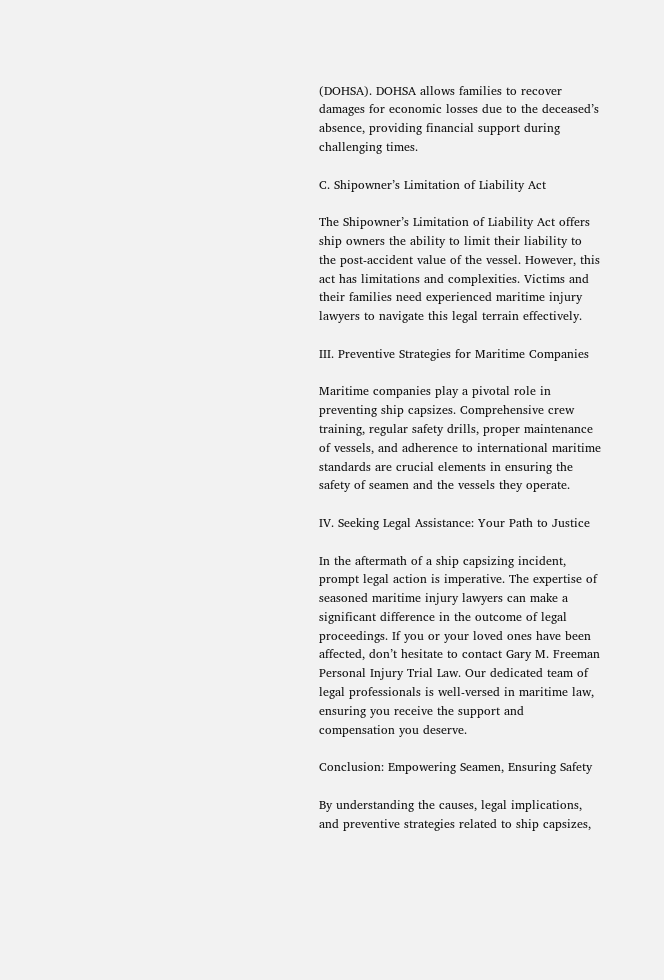(DOHSA). DOHSA allows families to recover damages for economic losses due to the deceased’s absence, providing financial support during challenging times.

C. Shipowner’s Limitation of Liability Act

The Shipowner’s Limitation of Liability Act offers ship owners the ability to limit their liability to the post-accident value of the vessel. However, this act has limitations and complexities. Victims and their families need experienced maritime injury lawyers to navigate this legal terrain effectively.

III. Preventive Strategies for Maritime Companies

Maritime companies play a pivotal role in preventing ship capsizes. Comprehensive crew training, regular safety drills, proper maintenance of vessels, and adherence to international maritime standards are crucial elements in ensuring the safety of seamen and the vessels they operate.

IV. Seeking Legal Assistance: Your Path to Justice

In the aftermath of a ship capsizing incident, prompt legal action is imperative. The expertise of seasoned maritime injury lawyers can make a significant difference in the outcome of legal proceedings. If you or your loved ones have been affected, don’t hesitate to contact Gary M. Freeman Personal Injury Trial Law. Our dedicated team of legal professionals is well-versed in maritime law, ensuring you receive the support and compensation you deserve.

Conclusion: Empowering Seamen, Ensuring Safety

By understanding the causes, legal implications, and preventive strategies related to ship capsizes,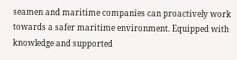seamen and maritime companies can proactively work towards a safer maritime environment. Equipped with knowledge and supported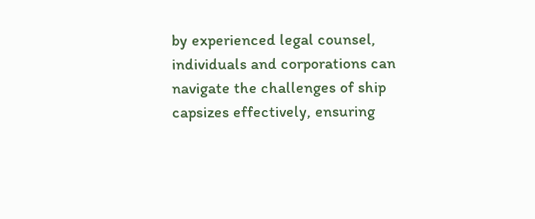by experienced legal counsel, individuals and corporations can navigate the challenges of ship capsizes effectively, ensuring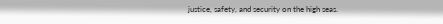justice, safety, and security on the high seas.